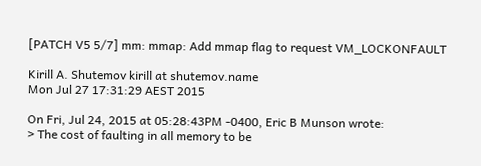[PATCH V5 5/7] mm: mmap: Add mmap flag to request VM_LOCKONFAULT

Kirill A. Shutemov kirill at shutemov.name
Mon Jul 27 17:31:29 AEST 2015

On Fri, Jul 24, 2015 at 05:28:43PM -0400, Eric B Munson wrote:
> The cost of faulting in all memory to be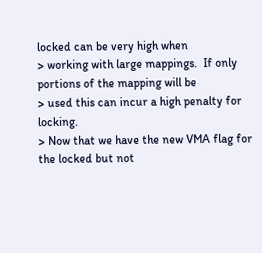locked can be very high when
> working with large mappings.  If only portions of the mapping will be
> used this can incur a high penalty for locking.
> Now that we have the new VMA flag for the locked but not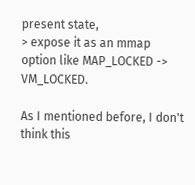present state,
> expose it as an mmap option like MAP_LOCKED -> VM_LOCKED.

As I mentioned before, I don't think this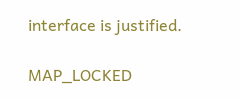interface is justified.

MAP_LOCKED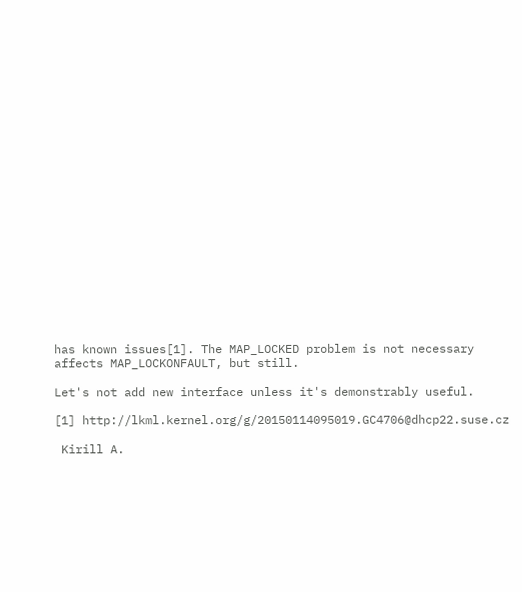has known issues[1]. The MAP_LOCKED problem is not necessary
affects MAP_LOCKONFAULT, but still.

Let's not add new interface unless it's demonstrably useful.

[1] http://lkml.kernel.org/g/20150114095019.GC4706@dhcp22.suse.cz

 Kirill A.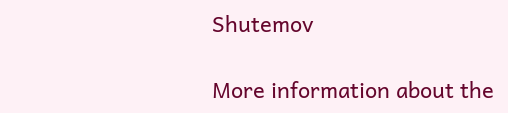Shutemov

More information about the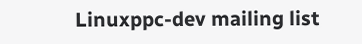Linuxppc-dev mailing list